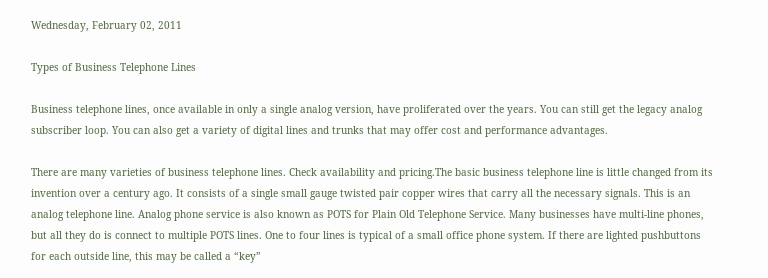Wednesday, February 02, 2011

Types of Business Telephone Lines

Business telephone lines, once available in only a single analog version, have proliferated over the years. You can still get the legacy analog subscriber loop. You can also get a variety of digital lines and trunks that may offer cost and performance advantages.

There are many varieties of business telephone lines. Check availability and pricing.The basic business telephone line is little changed from its invention over a century ago. It consists of a single small gauge twisted pair copper wires that carry all the necessary signals. This is an analog telephone line. Analog phone service is also known as POTS for Plain Old Telephone Service. Many businesses have multi-line phones, but all they do is connect to multiple POTS lines. One to four lines is typical of a small office phone system. If there are lighted pushbuttons for each outside line, this may be called a “key”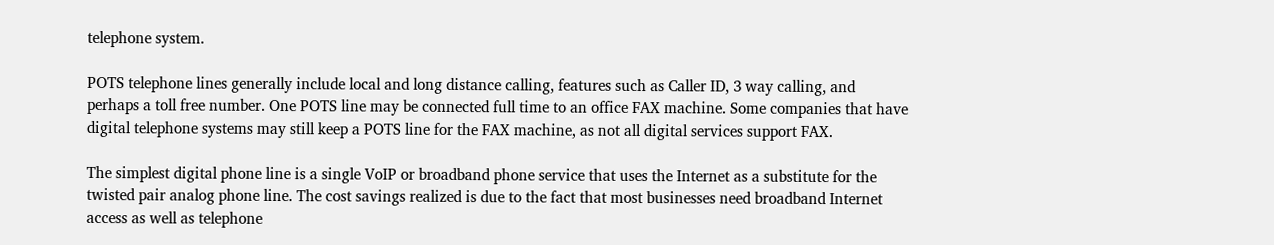telephone system.

POTS telephone lines generally include local and long distance calling, features such as Caller ID, 3 way calling, and perhaps a toll free number. One POTS line may be connected full time to an office FAX machine. Some companies that have digital telephone systems may still keep a POTS line for the FAX machine, as not all digital services support FAX.

The simplest digital phone line is a single VoIP or broadband phone service that uses the Internet as a substitute for the twisted pair analog phone line. The cost savings realized is due to the fact that most businesses need broadband Internet access as well as telephone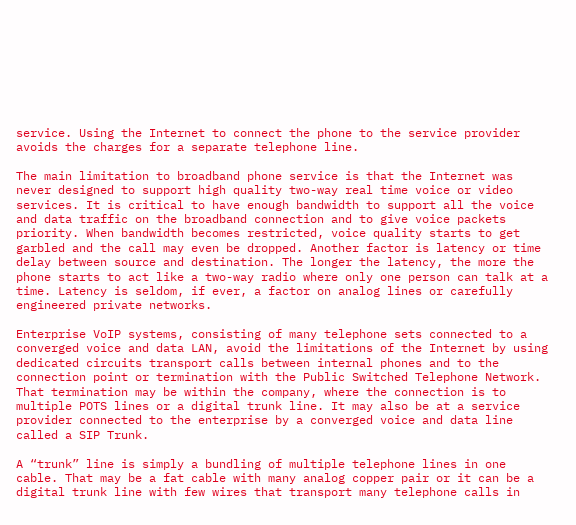service. Using the Internet to connect the phone to the service provider avoids the charges for a separate telephone line.

The main limitation to broadband phone service is that the Internet was never designed to support high quality two-way real time voice or video services. It is critical to have enough bandwidth to support all the voice and data traffic on the broadband connection and to give voice packets priority. When bandwidth becomes restricted, voice quality starts to get garbled and the call may even be dropped. Another factor is latency or time delay between source and destination. The longer the latency, the more the phone starts to act like a two-way radio where only one person can talk at a time. Latency is seldom, if ever, a factor on analog lines or carefully engineered private networks.

Enterprise VoIP systems, consisting of many telephone sets connected to a converged voice and data LAN, avoid the limitations of the Internet by using dedicated circuits transport calls between internal phones and to the connection point or termination with the Public Switched Telephone Network. That termination may be within the company, where the connection is to multiple POTS lines or a digital trunk line. It may also be at a service provider connected to the enterprise by a converged voice and data line called a SIP Trunk.

A “trunk” line is simply a bundling of multiple telephone lines in one cable. That may be a fat cable with many analog copper pair or it can be a digital trunk line with few wires that transport many telephone calls in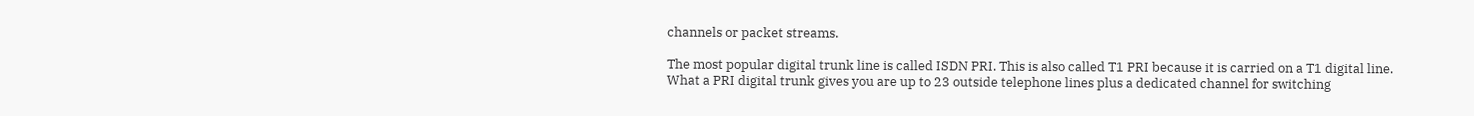channels or packet streams.

The most popular digital trunk line is called ISDN PRI. This is also called T1 PRI because it is carried on a T1 digital line. What a PRI digital trunk gives you are up to 23 outside telephone lines plus a dedicated channel for switching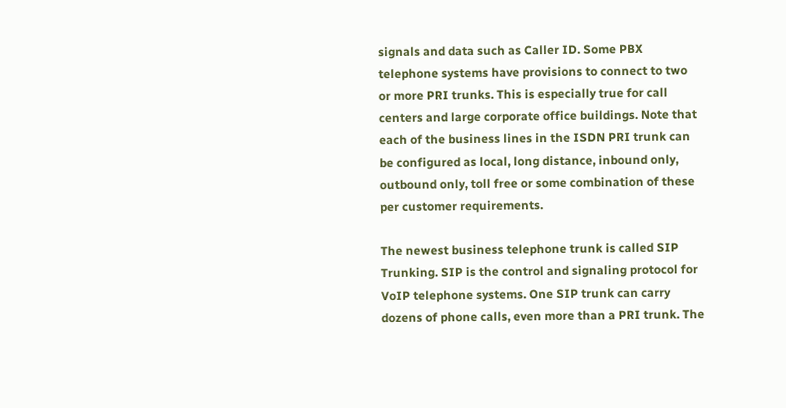signals and data such as Caller ID. Some PBX telephone systems have provisions to connect to two or more PRI trunks. This is especially true for call centers and large corporate office buildings. Note that each of the business lines in the ISDN PRI trunk can be configured as local, long distance, inbound only, outbound only, toll free or some combination of these per customer requirements.

The newest business telephone trunk is called SIP Trunking. SIP is the control and signaling protocol for VoIP telephone systems. One SIP trunk can carry dozens of phone calls, even more than a PRI trunk. The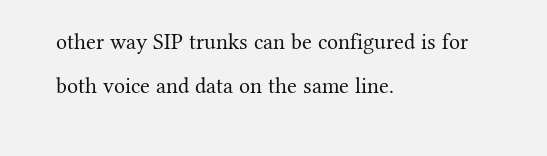other way SIP trunks can be configured is for both voice and data on the same line.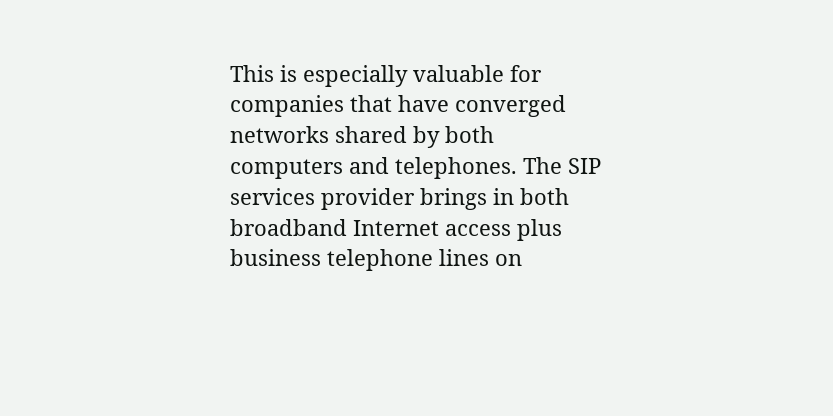This is especially valuable for companies that have converged networks shared by both computers and telephones. The SIP services provider brings in both broadband Internet access plus business telephone lines on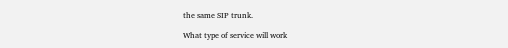the same SIP trunk.

What type of service will work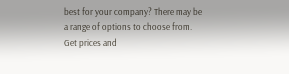best for your company? There may be a range of options to choose from. Get prices and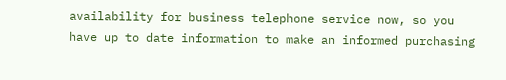availability for business telephone service now, so you have up to date information to make an informed purchasing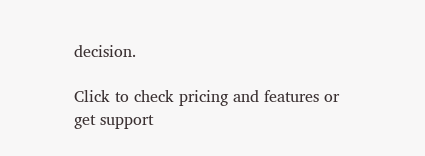decision.

Click to check pricing and features or get support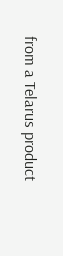from a Telarus product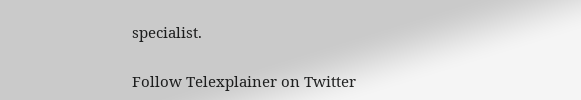specialist.

Follow Telexplainer on Twitter